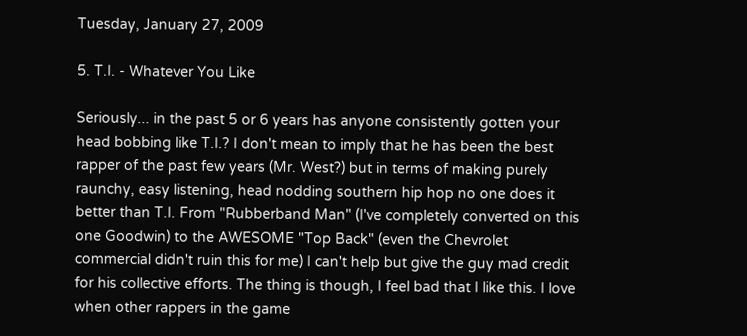Tuesday, January 27, 2009

5. T.I. - Whatever You Like

Seriously... in the past 5 or 6 years has anyone consistently gotten your head bobbing like T.I.? I don't mean to imply that he has been the best rapper of the past few years (Mr. West?) but in terms of making purely raunchy, easy listening, head nodding southern hip hop no one does it better than T.I. From "Rubberband Man" (I've completely converted on this one Goodwin) to the AWESOME "Top Back" (even the Chevrolet commercial didn't ruin this for me) I can't help but give the guy mad credit for his collective efforts. The thing is though, I feel bad that I like this. I love when other rappers in the game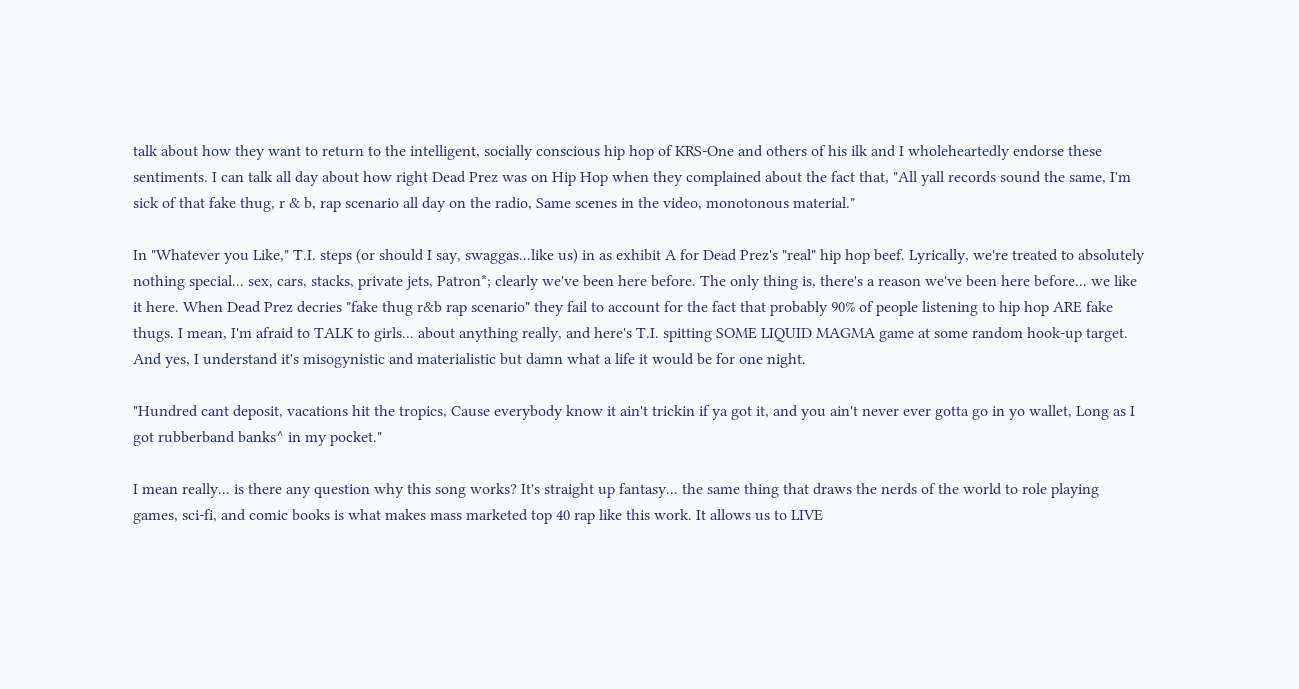talk about how they want to return to the intelligent, socially conscious hip hop of KRS-One and others of his ilk and I wholeheartedly endorse these sentiments. I can talk all day about how right Dead Prez was on Hip Hop when they complained about the fact that, "All yall records sound the same, I'm sick of that fake thug, r & b, rap scenario all day on the radio, Same scenes in the video, monotonous material."

In "Whatever you Like," T.I. steps (or should I say, swaggas...like us) in as exhibit A for Dead Prez's "real" hip hop beef. Lyrically, we're treated to absolutely nothing special... sex, cars, stacks, private jets, Patron*; clearly we've been here before. The only thing is, there's a reason we've been here before... we like it here. When Dead Prez decries "fake thug r&b rap scenario" they fail to account for the fact that probably 90% of people listening to hip hop ARE fake thugs. I mean, I'm afraid to TALK to girls... about anything really, and here's T.I. spitting SOME LIQUID MAGMA game at some random hook-up target. And yes, I understand it's misogynistic and materialistic but damn what a life it would be for one night.

"Hundred cant deposit, vacations hit the tropics, Cause everybody know it ain't trickin if ya got it, and you ain't never ever gotta go in yo wallet, Long as I got rubberband banks^ in my pocket."

I mean really... is there any question why this song works? It's straight up fantasy... the same thing that draws the nerds of the world to role playing games, sci-fi, and comic books is what makes mass marketed top 40 rap like this work. It allows us to LIVE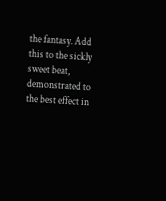the fantasy. Add this to the sickly sweet beat, demonstrated to the best effect in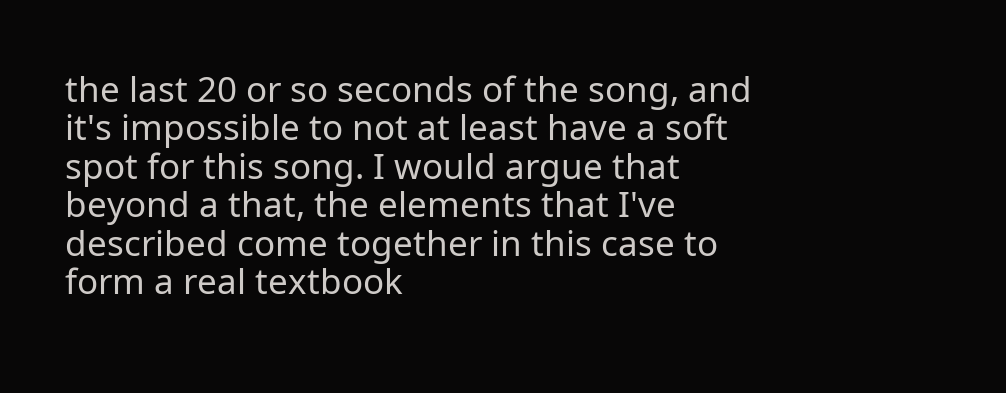the last 20 or so seconds of the song, and it's impossible to not at least have a soft spot for this song. I would argue that beyond a that, the elements that I've described come together in this case to form a real textbook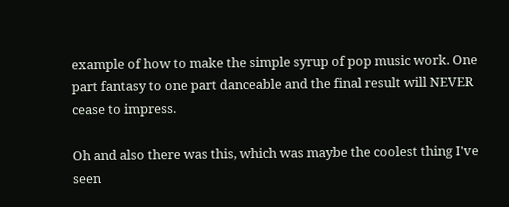example of how to make the simple syrup of pop music work. One part fantasy to one part danceable and the final result will NEVER cease to impress.

Oh and also there was this, which was maybe the coolest thing I've seen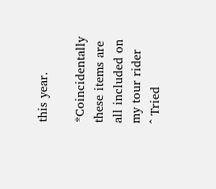this year.

*Coincidentally these items are all included on my tour rider
^ Tried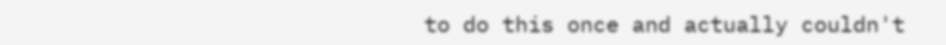to do this once and actually couldn't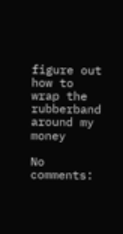figure out how to wrap the rubberband around my money

No comments: